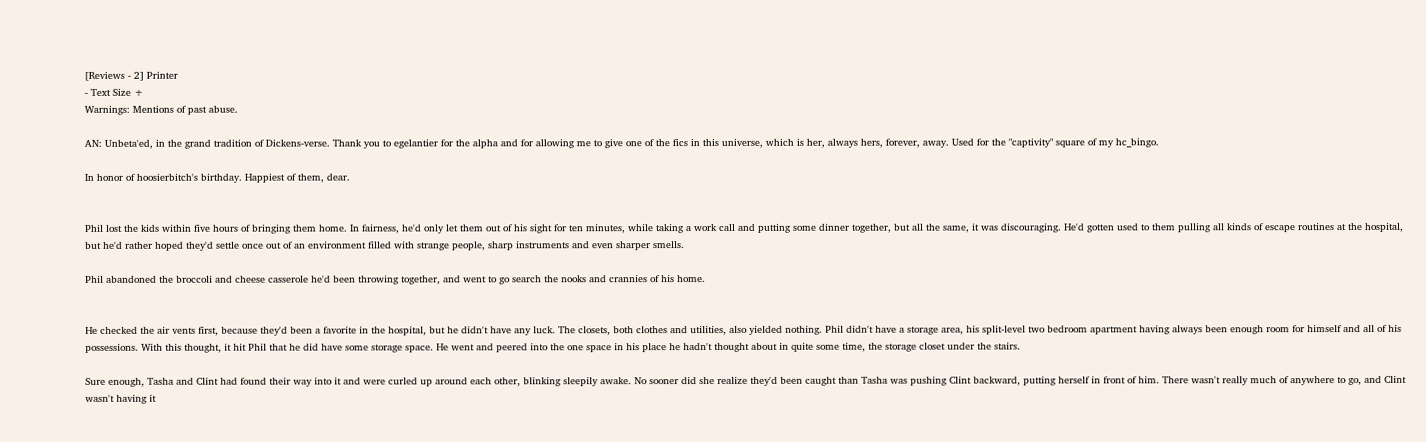[Reviews - 2] Printer
- Text Size +
Warnings: Mentions of past abuse.

AN: Unbeta'ed, in the grand tradition of Dickens-verse. Thank you to egelantier for the alpha and for allowing me to give one of the fics in this universe, which is her, always hers, forever, away. Used for the "captivity" square of my hc_bingo.

In honor of hoosierbitch's birthday. Happiest of them, dear.


Phil lost the kids within five hours of bringing them home. In fairness, he'd only let them out of his sight for ten minutes, while taking a work call and putting some dinner together, but all the same, it was discouraging. He'd gotten used to them pulling all kinds of escape routines at the hospital, but he'd rather hoped they'd settle once out of an environment filled with strange people, sharp instruments and even sharper smells.

Phil abandoned the broccoli and cheese casserole he'd been throwing together, and went to go search the nooks and crannies of his home.


He checked the air vents first, because they'd been a favorite in the hospital, but he didn't have any luck. The closets, both clothes and utilities, also yielded nothing. Phil didn't have a storage area, his split-level two bedroom apartment having always been enough room for himself and all of his possessions. With this thought, it hit Phil that he did have some storage space. He went and peered into the one space in his place he hadn't thought about in quite some time, the storage closet under the stairs.

Sure enough, Tasha and Clint had found their way into it and were curled up around each other, blinking sleepily awake. No sooner did she realize they'd been caught than Tasha was pushing Clint backward, putting herself in front of him. There wasn't really much of anywhere to go, and Clint wasn't having it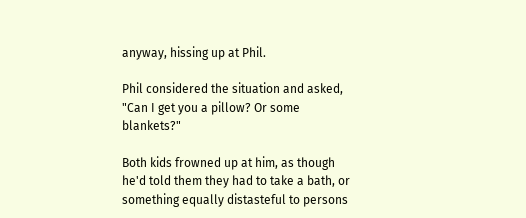anyway, hissing up at Phil.

Phil considered the situation and asked, "Can I get you a pillow? Or some blankets?"

Both kids frowned up at him, as though he'd told them they had to take a bath, or something equally distasteful to persons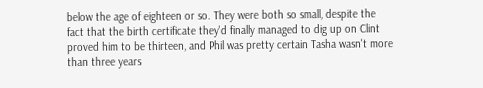below the age of eighteen or so. They were both so small, despite the fact that the birth certificate they'd finally managed to dig up on Clint proved him to be thirteen, and Phil was pretty certain Tasha wasn't more than three years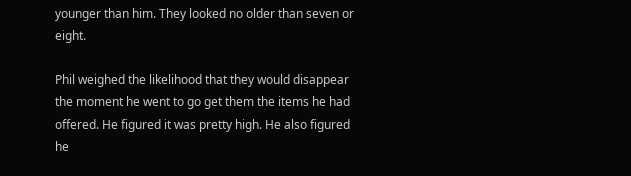younger than him. They looked no older than seven or eight.

Phil weighed the likelihood that they would disappear the moment he went to go get them the items he had offered. He figured it was pretty high. He also figured he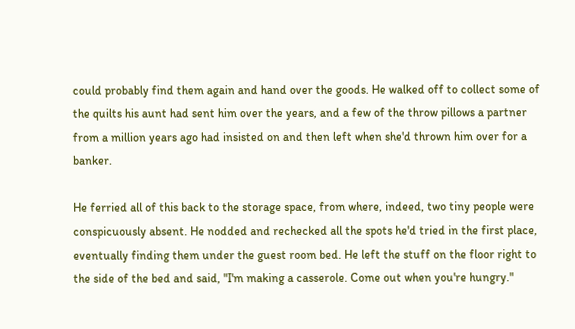could probably find them again and hand over the goods. He walked off to collect some of the quilts his aunt had sent him over the years, and a few of the throw pillows a partner from a million years ago had insisted on and then left when she'd thrown him over for a banker.

He ferried all of this back to the storage space, from where, indeed, two tiny people were conspicuously absent. He nodded and rechecked all the spots he'd tried in the first place, eventually finding them under the guest room bed. He left the stuff on the floor right to the side of the bed and said, "I'm making a casserole. Come out when you're hungry."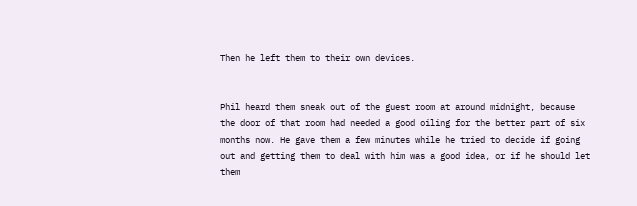Then he left them to their own devices.


Phil heard them sneak out of the guest room at around midnight, because the door of that room had needed a good oiling for the better part of six months now. He gave them a few minutes while he tried to decide if going out and getting them to deal with him was a good idea, or if he should let them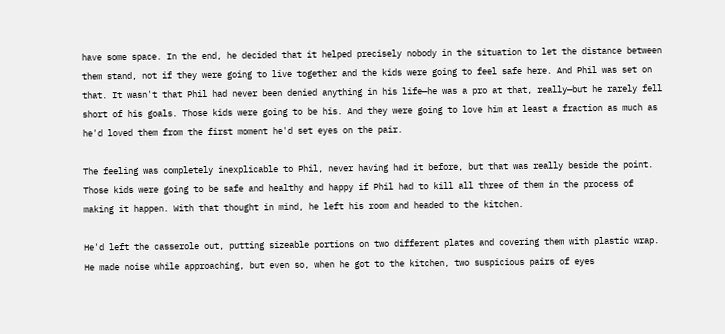have some space. In the end, he decided that it helped precisely nobody in the situation to let the distance between them stand, not if they were going to live together and the kids were going to feel safe here. And Phil was set on that. It wasn't that Phil had never been denied anything in his life—he was a pro at that, really—but he rarely fell short of his goals. Those kids were going to be his. And they were going to love him at least a fraction as much as he'd loved them from the first moment he'd set eyes on the pair.

The feeling was completely inexplicable to Phil, never having had it before, but that was really beside the point. Those kids were going to be safe and healthy and happy if Phil had to kill all three of them in the process of making it happen. With that thought in mind, he left his room and headed to the kitchen.

He'd left the casserole out, putting sizeable portions on two different plates and covering them with plastic wrap. He made noise while approaching, but even so, when he got to the kitchen, two suspicious pairs of eyes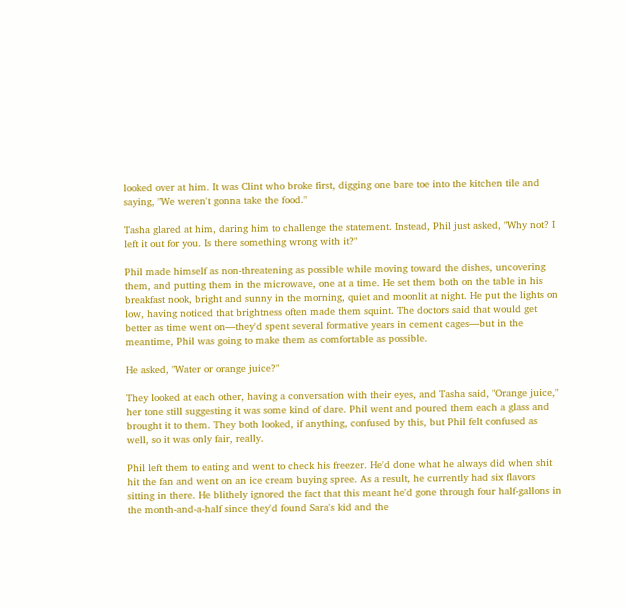looked over at him. It was Clint who broke first, digging one bare toe into the kitchen tile and saying, "We weren't gonna take the food."

Tasha glared at him, daring him to challenge the statement. Instead, Phil just asked, "Why not? I left it out for you. Is there something wrong with it?"

Phil made himself as non-threatening as possible while moving toward the dishes, uncovering them, and putting them in the microwave, one at a time. He set them both on the table in his breakfast nook, bright and sunny in the morning, quiet and moonlit at night. He put the lights on low, having noticed that brightness often made them squint. The doctors said that would get better as time went on—they'd spent several formative years in cement cages—but in the meantime, Phil was going to make them as comfortable as possible.

He asked, "Water or orange juice?"

They looked at each other, having a conversation with their eyes, and Tasha said, "Orange juice," her tone still suggesting it was some kind of dare. Phil went and poured them each a glass and brought it to them. They both looked, if anything, confused by this, but Phil felt confused as well, so it was only fair, really.

Phil left them to eating and went to check his freezer. He'd done what he always did when shit hit the fan and went on an ice cream buying spree. As a result, he currently had six flavors sitting in there. He blithely ignored the fact that this meant he'd gone through four half-gallons in the month-and-a-half since they'd found Sara's kid and the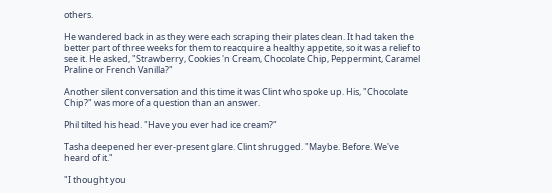others.

He wandered back in as they were each scraping their plates clean. It had taken the better part of three weeks for them to reacquire a healthy appetite, so it was a relief to see it. He asked, "Strawberry, Cookies 'n Cream, Chocolate Chip, Peppermint, Caramel Praline or French Vanilla?"

Another silent conversation and this time it was Clint who spoke up. His, "Chocolate Chip?" was more of a question than an answer.

Phil tilted his head. "Have you ever had ice cream?"

Tasha deepened her ever-present glare. Clint shrugged. "Maybe. Before. We've heard of it."

"I thought you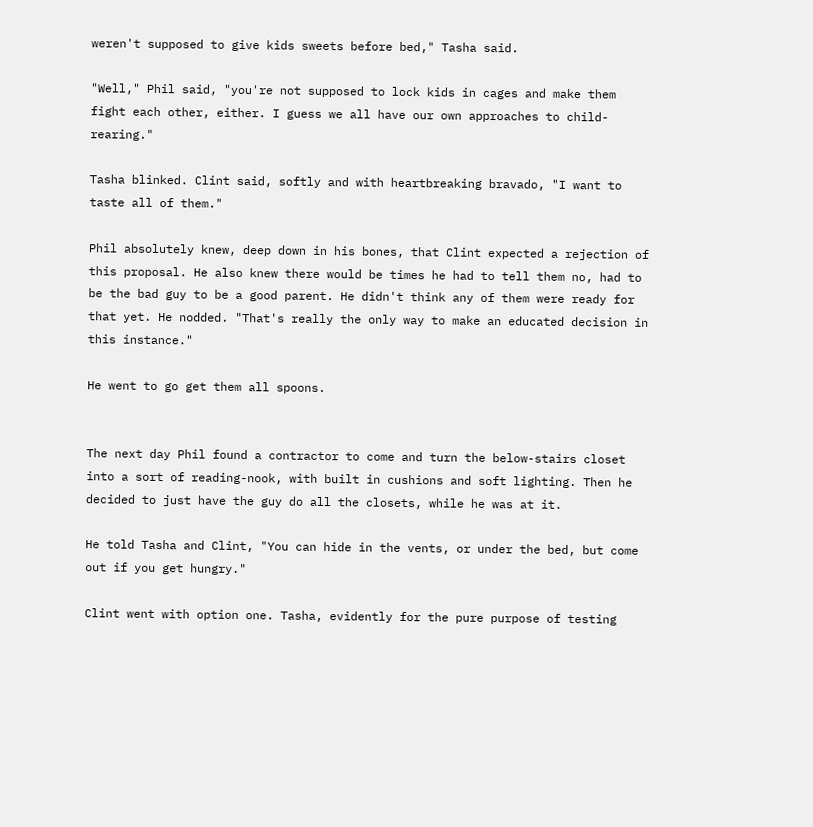weren't supposed to give kids sweets before bed," Tasha said.

"Well," Phil said, "you're not supposed to lock kids in cages and make them fight each other, either. I guess we all have our own approaches to child-rearing."

Tasha blinked. Clint said, softly and with heartbreaking bravado, "I want to taste all of them."

Phil absolutely knew, deep down in his bones, that Clint expected a rejection of this proposal. He also knew there would be times he had to tell them no, had to be the bad guy to be a good parent. He didn't think any of them were ready for that yet. He nodded. "That's really the only way to make an educated decision in this instance."

He went to go get them all spoons.


The next day Phil found a contractor to come and turn the below-stairs closet into a sort of reading-nook, with built in cushions and soft lighting. Then he decided to just have the guy do all the closets, while he was at it.

He told Tasha and Clint, "You can hide in the vents, or under the bed, but come out if you get hungry."

Clint went with option one. Tasha, evidently for the pure purpose of testing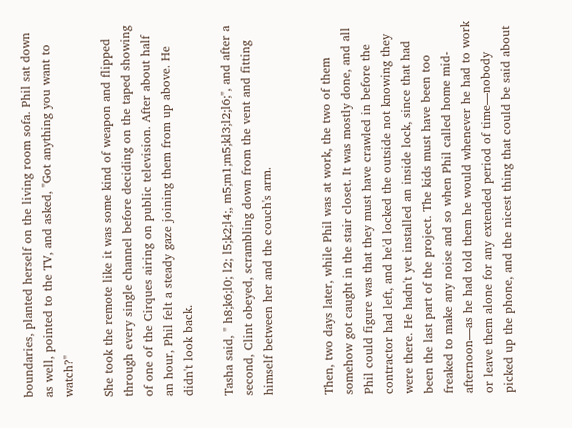boundaries, planted herself on the living room sofa. Phil sat down as well, pointed to the TV, and asked, "Got anything you want to watch?"

She took the remote like it was some kind of weapon and flipped through every single channel before deciding on the taped showing of one of the Cirques airing on public television. After about half an hour, Phil felt a steady gaze joining them from up above. He didn't look back.

Tasha said, " h8;k6;l0; l2; l5;k2;l4;, m5;m1;m5;kl3;l2;l6;", and after a second, Clint obeyed, scrambling down from the vent and fitting himself between her and the couch's arm.


Then, two days later, while Phil was at work, the two of them somehow got caught in the stair closet. It was mostly done, and all Phil could figure was that they must have crawled in before the contractor had left, and he'd locked the outside not knowing they were there. He hadn't yet installed an inside lock, since that had been the last part of the project. The kids must have been too freaked to make any noise and so when Phil called home mid-afternoon—as he had told them he would whenever he had to work or leave them alone for any extended period of time—nobody picked up the phone, and the nicest thing that could be said about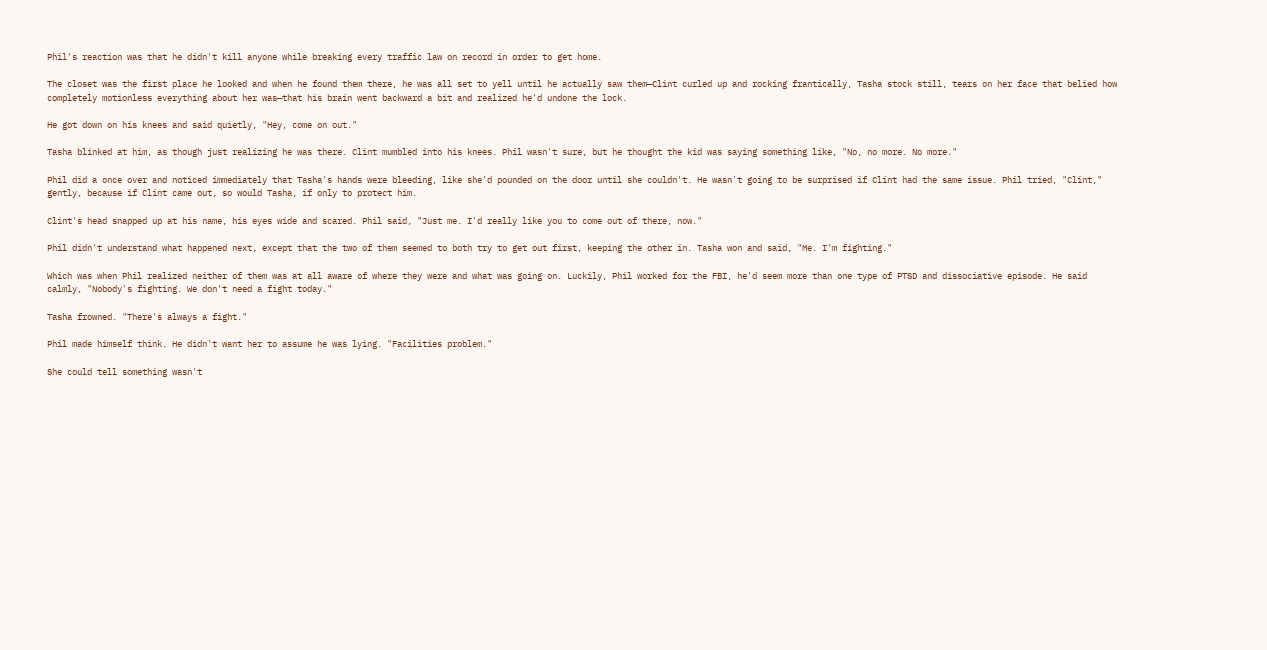Phil's reaction was that he didn't kill anyone while breaking every traffic law on record in order to get home.

The closet was the first place he looked and when he found them there, he was all set to yell until he actually saw them—Clint curled up and rocking frantically, Tasha stock still, tears on her face that belied how completely motionless everything about her was—that his brain went backward a bit and realized he'd undone the lock.

He got down on his knees and said quietly, "Hey, come on out."

Tasha blinked at him, as though just realizing he was there. Clint mumbled into his knees. Phil wasn't sure, but he thought the kid was saying something like, "No, no more. No more."

Phil did a once over and noticed immediately that Tasha's hands were bleeding, like she'd pounded on the door until she couldn't. He wasn't going to be surprised if Clint had the same issue. Phil tried, "Clint," gently, because if Clint came out, so would Tasha, if only to protect him.

Clint's head snapped up at his name, his eyes wide and scared. Phil said, "Just me. I'd really like you to come out of there, now."

Phil didn't understand what happened next, except that the two of them seemed to both try to get out first, keeping the other in. Tasha won and said, "Me. I'm fighting."

Which was when Phil realized neither of them was at all aware of where they were and what was going on. Luckily, Phil worked for the FBI, he'd seem more than one type of PTSD and dissociative episode. He said calmly, "Nobody's fighting. We don't need a fight today."

Tasha frowned. "There's always a fight."

Phil made himself think. He didn't want her to assume he was lying. "Facilities problem."

She could tell something wasn't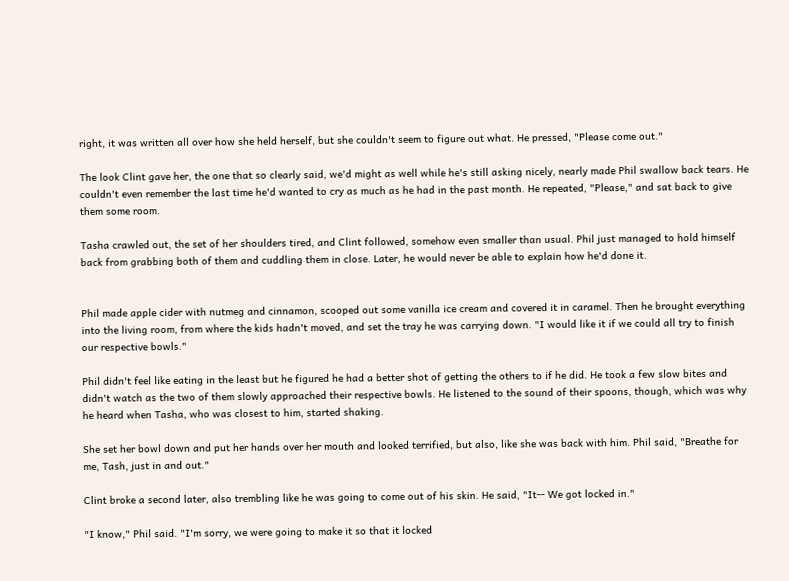right, it was written all over how she held herself, but she couldn't seem to figure out what. He pressed, "Please come out."

The look Clint gave her, the one that so clearly said, we'd might as well while he's still asking nicely, nearly made Phil swallow back tears. He couldn't even remember the last time he'd wanted to cry as much as he had in the past month. He repeated, "Please," and sat back to give them some room.

Tasha crawled out, the set of her shoulders tired, and Clint followed, somehow even smaller than usual. Phil just managed to hold himself back from grabbing both of them and cuddling them in close. Later, he would never be able to explain how he'd done it.


Phil made apple cider with nutmeg and cinnamon, scooped out some vanilla ice cream and covered it in caramel. Then he brought everything into the living room, from where the kids hadn't moved, and set the tray he was carrying down. "I would like it if we could all try to finish our respective bowls."

Phil didn't feel like eating in the least but he figured he had a better shot of getting the others to if he did. He took a few slow bites and didn't watch as the two of them slowly approached their respective bowls. He listened to the sound of their spoons, though, which was why he heard when Tasha, who was closest to him, started shaking.

She set her bowl down and put her hands over her mouth and looked terrified, but also, like she was back with him. Phil said, "Breathe for me, Tash, just in and out."

Clint broke a second later, also trembling like he was going to come out of his skin. He said, "It-- We got locked in."

"I know," Phil said. "I'm sorry, we were going to make it so that it locked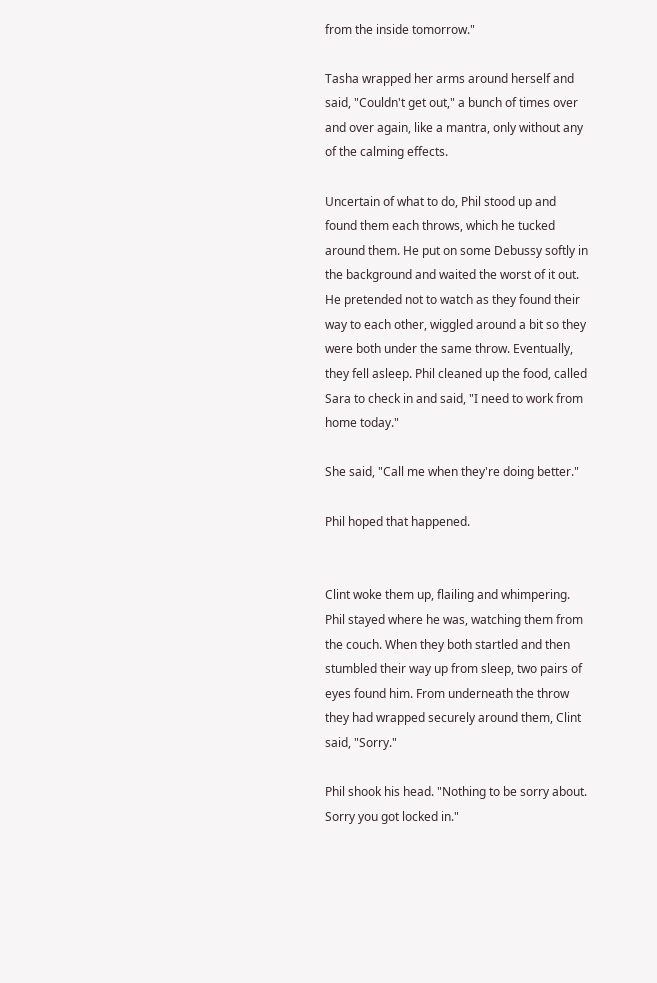from the inside tomorrow."

Tasha wrapped her arms around herself and said, "Couldn't get out," a bunch of times over and over again, like a mantra, only without any of the calming effects.

Uncertain of what to do, Phil stood up and found them each throws, which he tucked around them. He put on some Debussy softly in the background and waited the worst of it out. He pretended not to watch as they found their way to each other, wiggled around a bit so they were both under the same throw. Eventually, they fell asleep. Phil cleaned up the food, called Sara to check in and said, "I need to work from home today."

She said, "Call me when they're doing better."

Phil hoped that happened.


Clint woke them up, flailing and whimpering. Phil stayed where he was, watching them from the couch. When they both startled and then stumbled their way up from sleep, two pairs of eyes found him. From underneath the throw they had wrapped securely around them, Clint said, "Sorry."

Phil shook his head. "Nothing to be sorry about. Sorry you got locked in."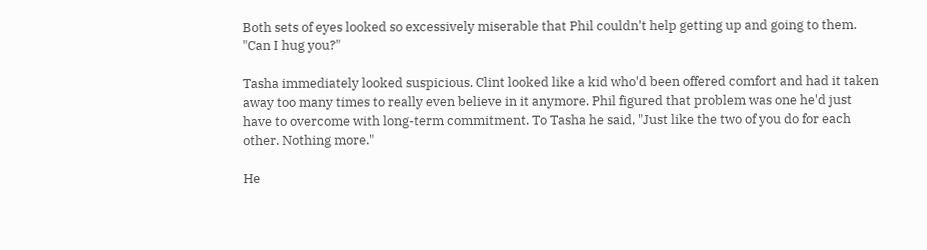Both sets of eyes looked so excessively miserable that Phil couldn't help getting up and going to them. "Can I hug you?"

Tasha immediately looked suspicious. Clint looked like a kid who'd been offered comfort and had it taken away too many times to really even believe in it anymore. Phil figured that problem was one he'd just have to overcome with long-term commitment. To Tasha he said, "Just like the two of you do for each other. Nothing more."

He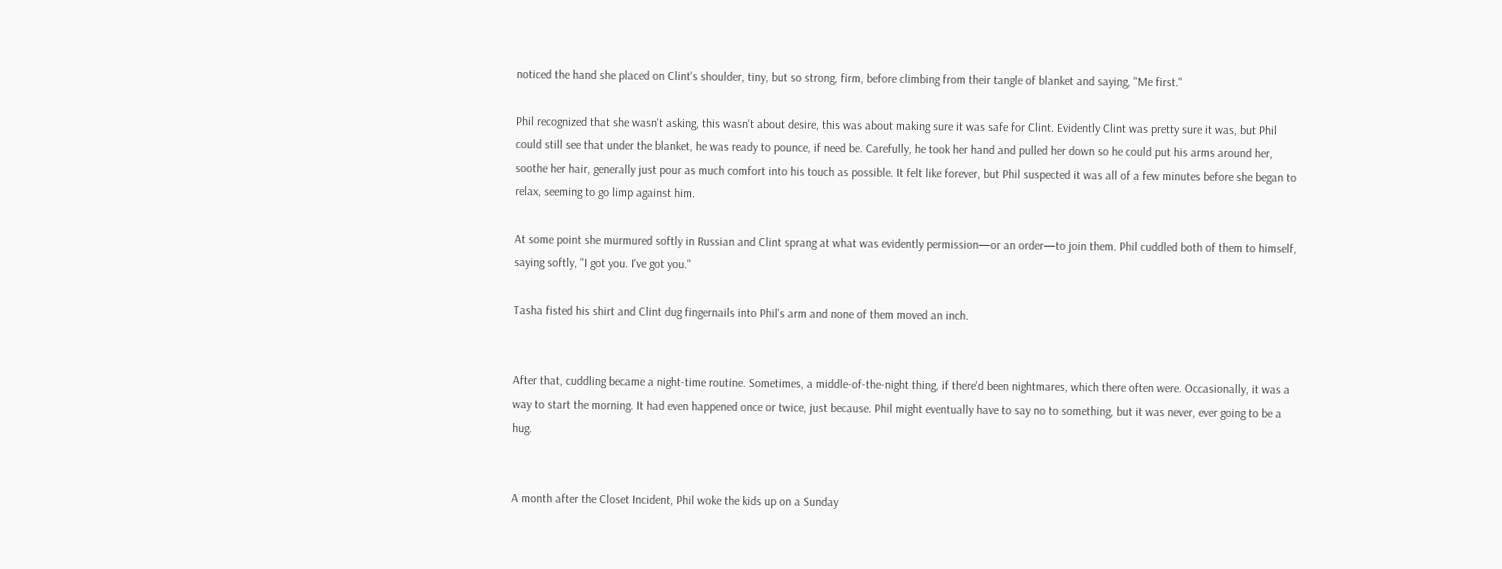noticed the hand she placed on Clint's shoulder, tiny, but so strong, firm, before climbing from their tangle of blanket and saying, "Me first."

Phil recognized that she wasn't asking, this wasn't about desire, this was about making sure it was safe for Clint. Evidently Clint was pretty sure it was, but Phil could still see that under the blanket, he was ready to pounce, if need be. Carefully, he took her hand and pulled her down so he could put his arms around her, soothe her hair, generally just pour as much comfort into his touch as possible. It felt like forever, but Phil suspected it was all of a few minutes before she began to relax, seeming to go limp against him.

At some point she murmured softly in Russian and Clint sprang at what was evidently permission—or an order—to join them. Phil cuddled both of them to himself, saying softly, "I got you. I've got you."

Tasha fisted his shirt and Clint dug fingernails into Phil's arm and none of them moved an inch.


After that, cuddling became a night-time routine. Sometimes, a middle-of-the-night thing, if there'd been nightmares, which there often were. Occasionally, it was a way to start the morning. It had even happened once or twice, just because. Phil might eventually have to say no to something, but it was never, ever going to be a hug.


A month after the Closet Incident, Phil woke the kids up on a Sunday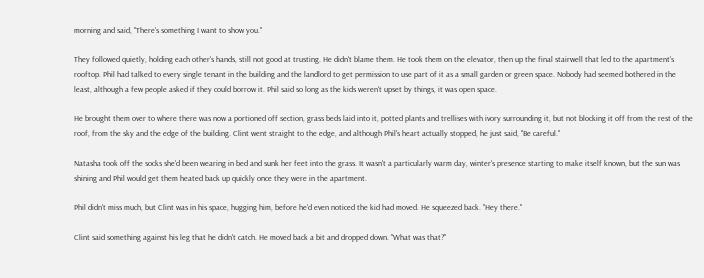morning and said, "There's something I want to show you."

They followed quietly, holding each other's hands, still not good at trusting. He didn't blame them. He took them on the elevator, then up the final stairwell that led to the apartment's rooftop. Phil had talked to every single tenant in the building and the landlord to get permission to use part of it as a small garden or green space. Nobody had seemed bothered in the least, although a few people asked if they could borrow it. Phil said so long as the kids weren't upset by things, it was open space.

He brought them over to where there was now a portioned off section, grass beds laid into it, potted plants and trellises with ivory surrounding it, but not blocking it off from the rest of the roof, from the sky and the edge of the building. Clint went straight to the edge, and although Phil's heart actually stopped, he just said, "Be careful."

Natasha took off the socks she'd been wearing in bed and sunk her feet into the grass. It wasn't a particularly warm day, winter's presence starting to make itself known, but the sun was shining and Phil would get them heated back up quickly once they were in the apartment.

Phil didn't miss much, but Clint was in his space, hugging him, before he'd even noticed the kid had moved. He squeezed back. "Hey there."

Clint said something against his leg that he didn't catch. He moved back a bit and dropped down. "What was that?"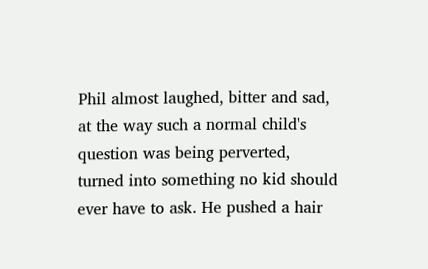Phil almost laughed, bitter and sad, at the way such a normal child's question was being perverted, turned into something no kid should ever have to ask. He pushed a hair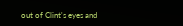out of Clint's eyes and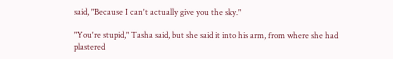said, "Because I can't actually give you the sky."

"You're stupid," Tasha said, but she said it into his arm, from where she had plastered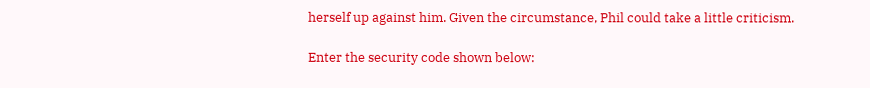herself up against him. Given the circumstance, Phil could take a little criticism.

Enter the security code shown below: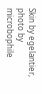Skin by egelantier, photo by microbophile